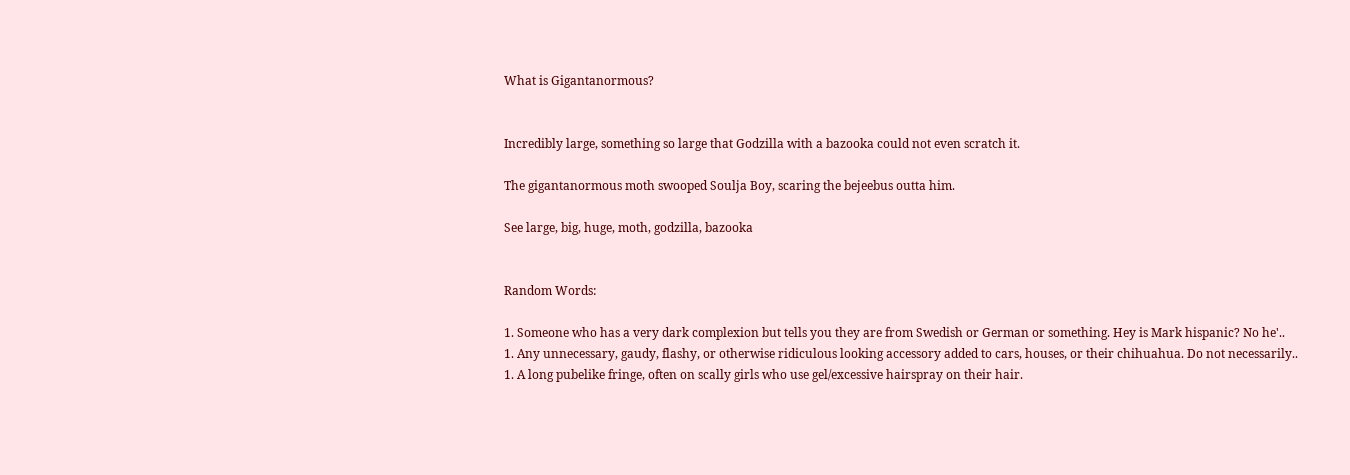What is Gigantanormous?


Incredibly large, something so large that Godzilla with a bazooka could not even scratch it.

The gigantanormous moth swooped Soulja Boy, scaring the bejeebus outta him.

See large, big, huge, moth, godzilla, bazooka


Random Words:

1. Someone who has a very dark complexion but tells you they are from Swedish or German or something. Hey is Mark hispanic? No he'..
1. Any unnecessary, gaudy, flashy, or otherwise ridiculous looking accessory added to cars, houses, or their chihuahua. Do not necessarily..
1. A long pubelike fringe, often on scally girls who use gel/excessive hairspray on their hair.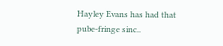Hayley Evans has had that pube-fringe sinc..